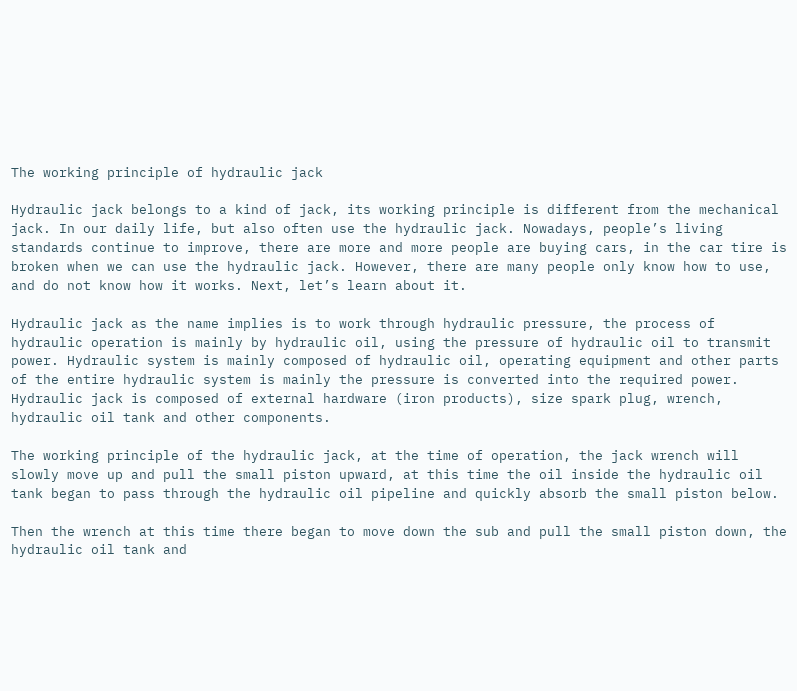The working principle of hydraulic jack

Hydraulic jack belongs to a kind of jack, its working principle is different from the mechanical jack. In our daily life, but also often use the hydraulic jack. Nowadays, people’s living standards continue to improve, there are more and more people are buying cars, in the car tire is broken when we can use the hydraulic jack. However, there are many people only know how to use, and do not know how it works. Next, let’s learn about it.

Hydraulic jack as the name implies is to work through hydraulic pressure, the process of hydraulic operation is mainly by hydraulic oil, using the pressure of hydraulic oil to transmit power. Hydraulic system is mainly composed of hydraulic oil, operating equipment and other parts of the entire hydraulic system is mainly the pressure is converted into the required power. Hydraulic jack is composed of external hardware (iron products), size spark plug, wrench, hydraulic oil tank and other components.

The working principle of the hydraulic jack, at the time of operation, the jack wrench will slowly move up and pull the small piston upward, at this time the oil inside the hydraulic oil tank began to pass through the hydraulic oil pipeline and quickly absorb the small piston below.

Then the wrench at this time there began to move down the sub and pull the small piston down, the hydraulic oil tank and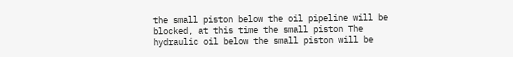the small piston below the oil pipeline will be blocked, at this time the small piston The hydraulic oil below the small piston will be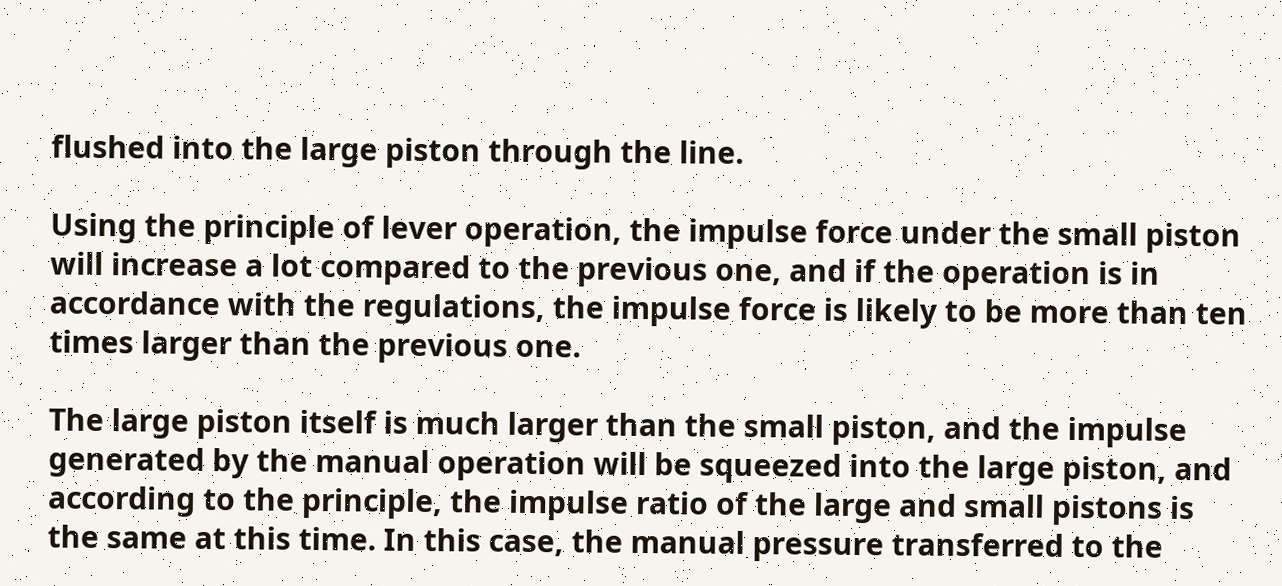flushed into the large piston through the line.

Using the principle of lever operation, the impulse force under the small piston will increase a lot compared to the previous one, and if the operation is in accordance with the regulations, the impulse force is likely to be more than ten times larger than the previous one.

The large piston itself is much larger than the small piston, and the impulse generated by the manual operation will be squeezed into the large piston, and according to the principle, the impulse ratio of the large and small pistons is the same at this time. In this case, the manual pressure transferred to the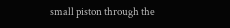small piston through the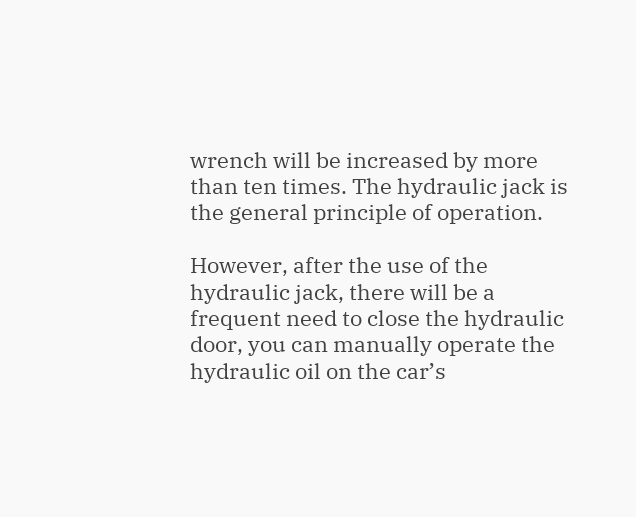wrench will be increased by more than ten times. The hydraulic jack is the general principle of operation.

However, after the use of the hydraulic jack, there will be a frequent need to close the hydraulic door, you can manually operate the hydraulic oil on the car’s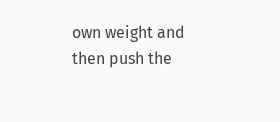own weight and then push the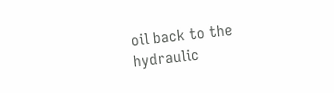oil back to the hydraulic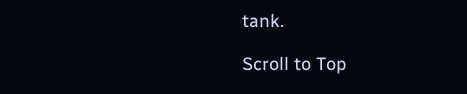tank.

Scroll to Top